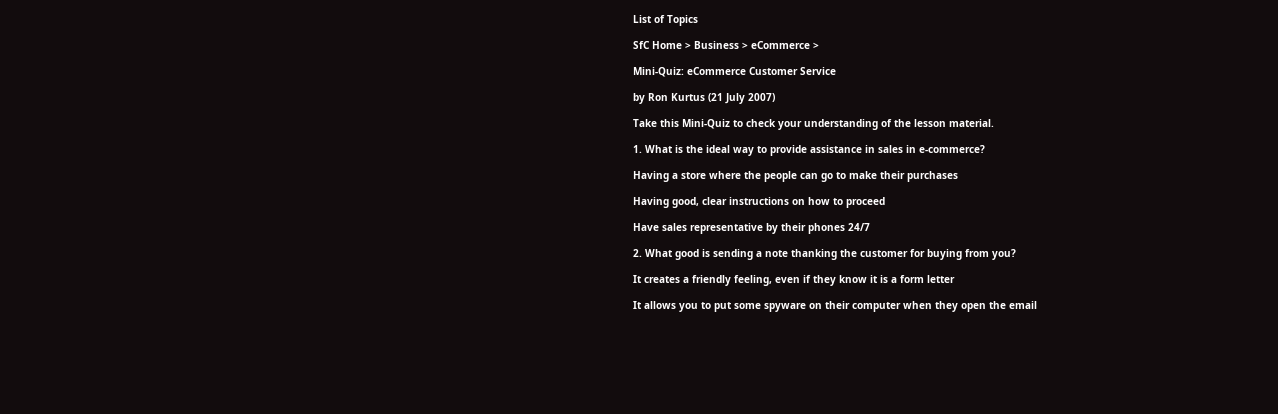List of Topics

SfC Home > Business > eCommerce >

Mini-Quiz: eCommerce Customer Service

by Ron Kurtus (21 July 2007)

Take this Mini-Quiz to check your understanding of the lesson material.

1. What is the ideal way to provide assistance in sales in e-commerce?

Having a store where the people can go to make their purchases

Having good, clear instructions on how to proceed

Have sales representative by their phones 24/7

2. What good is sending a note thanking the customer for buying from you?

It creates a friendly feeling, even if they know it is a form letter

It allows you to put some spyware on their computer when they open the email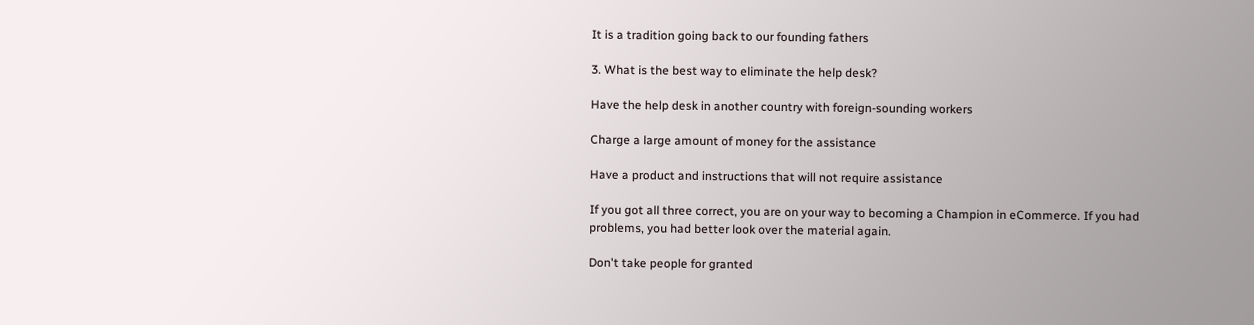It is a tradition going back to our founding fathers

3. What is the best way to eliminate the help desk?

Have the help desk in another country with foreign-sounding workers

Charge a large amount of money for the assistance

Have a product and instructions that will not require assistance

If you got all three correct, you are on your way to becoming a Champion in eCommerce. If you had problems, you had better look over the material again.

Don't take people for granted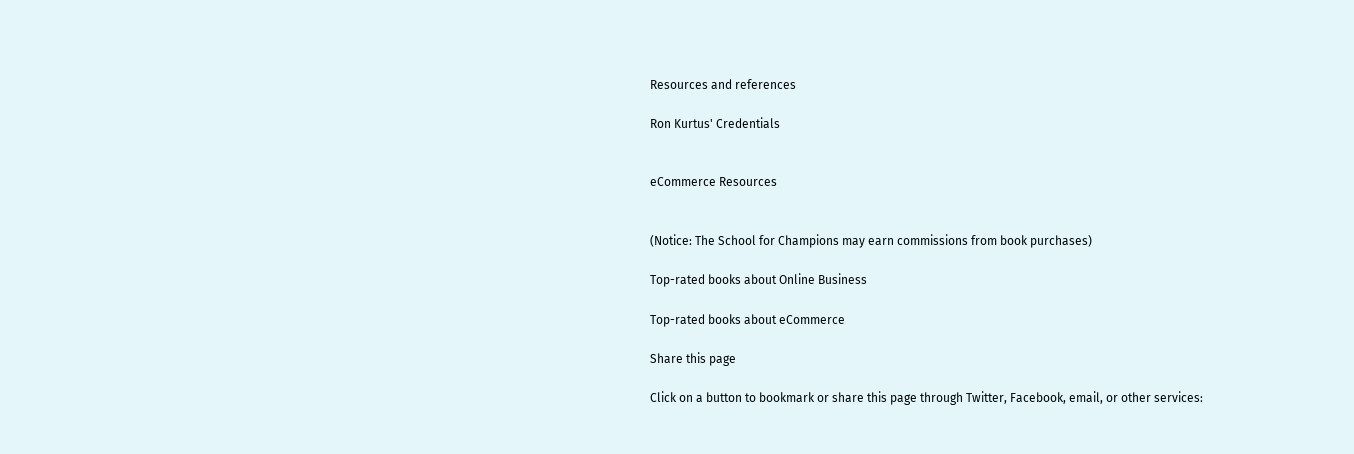Resources and references

Ron Kurtus' Credentials


eCommerce Resources


(Notice: The School for Champions may earn commissions from book purchases)

Top-rated books about Online Business

Top-rated books about eCommerce

Share this page

Click on a button to bookmark or share this page through Twitter, Facebook, email, or other services: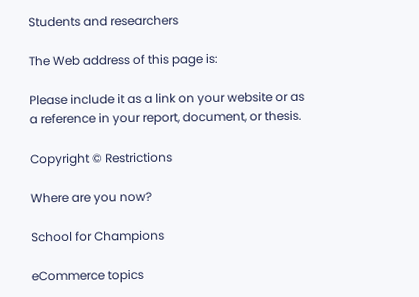Students and researchers

The Web address of this page is:

Please include it as a link on your website or as a reference in your report, document, or thesis.

Copyright © Restrictions

Where are you now?

School for Champions

eCommerce topics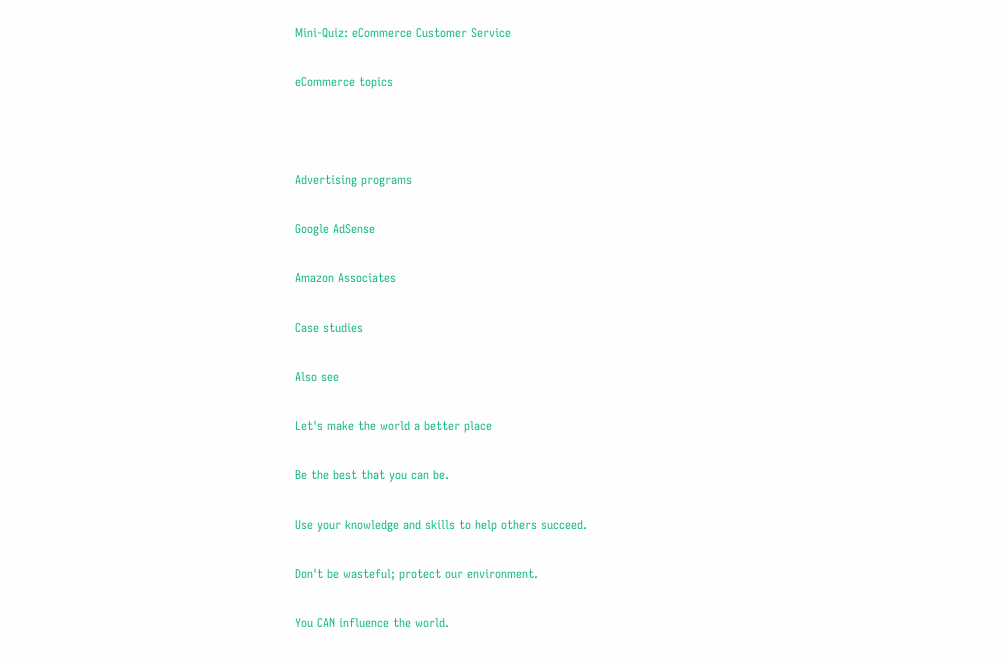Mini-Quiz: eCommerce Customer Service

eCommerce topics



Advertising programs

Google AdSense

Amazon Associates

Case studies

Also see

Let's make the world a better place

Be the best that you can be.

Use your knowledge and skills to help others succeed.

Don't be wasteful; protect our environment.

You CAN influence the world.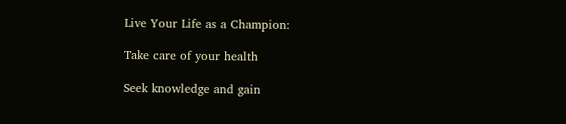Live Your Life as a Champion:

Take care of your health

Seek knowledge and gain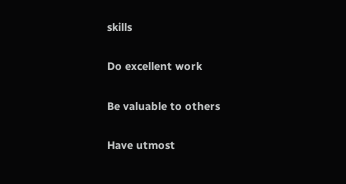skills

Do excellent work

Be valuable to others

Have utmost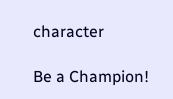character

Be a Champion!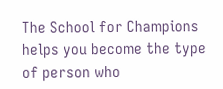The School for Champions helps you become the type of person who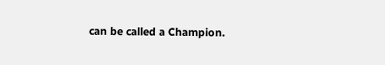can be called a Champion.